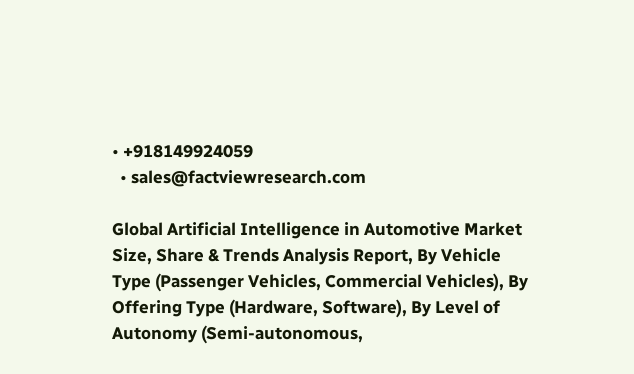• +918149924059
  • sales@factviewresearch.com

Global Artificial Intelligence in Automotive Market Size, Share & Trends Analysis Report, By Vehicle Type (Passenger Vehicles, Commercial Vehicles), By Offering Type (Hardware, Software), By Level of Autonomy (Semi-autonomous,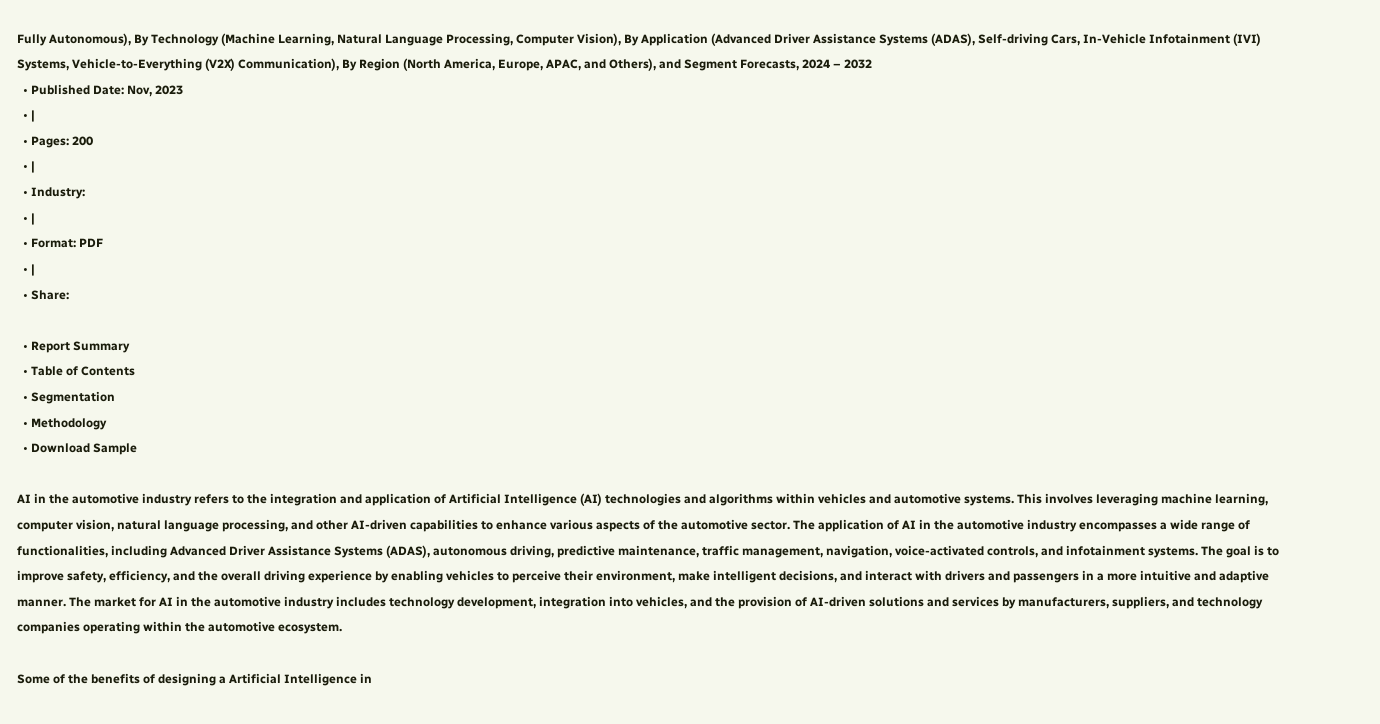Fully Autonomous), By Technology (Machine Learning, Natural Language Processing, Computer Vision), By Application (Advanced Driver Assistance Systems (ADAS), Self-driving Cars, In-Vehicle Infotainment (IVI) Systems, Vehicle-to-Everything (V2X) Communication), By Region (North America, Europe, APAC, and Others), and Segment Forecasts, 2024 – 2032
  • Published Date: Nov, 2023
  • |
  • Pages: 200
  • |
  • Industry:
  • |
  • Format: PDF
  • |
  • Share:

  • Report Summary
  • Table of Contents
  • Segmentation
  • Methodology
  • Download Sample

AI in the automotive industry refers to the integration and application of Artificial Intelligence (AI) technologies and algorithms within vehicles and automotive systems. This involves leveraging machine learning, computer vision, natural language processing, and other AI-driven capabilities to enhance various aspects of the automotive sector. The application of AI in the automotive industry encompasses a wide range of functionalities, including Advanced Driver Assistance Systems (ADAS), autonomous driving, predictive maintenance, traffic management, navigation, voice-activated controls, and infotainment systems. The goal is to improve safety, efficiency, and the overall driving experience by enabling vehicles to perceive their environment, make intelligent decisions, and interact with drivers and passengers in a more intuitive and adaptive manner. The market for AI in the automotive industry includes technology development, integration into vehicles, and the provision of AI-driven solutions and services by manufacturers, suppliers, and technology companies operating within the automotive ecosystem.

Some of the benefits of designing a Artificial Intelligence in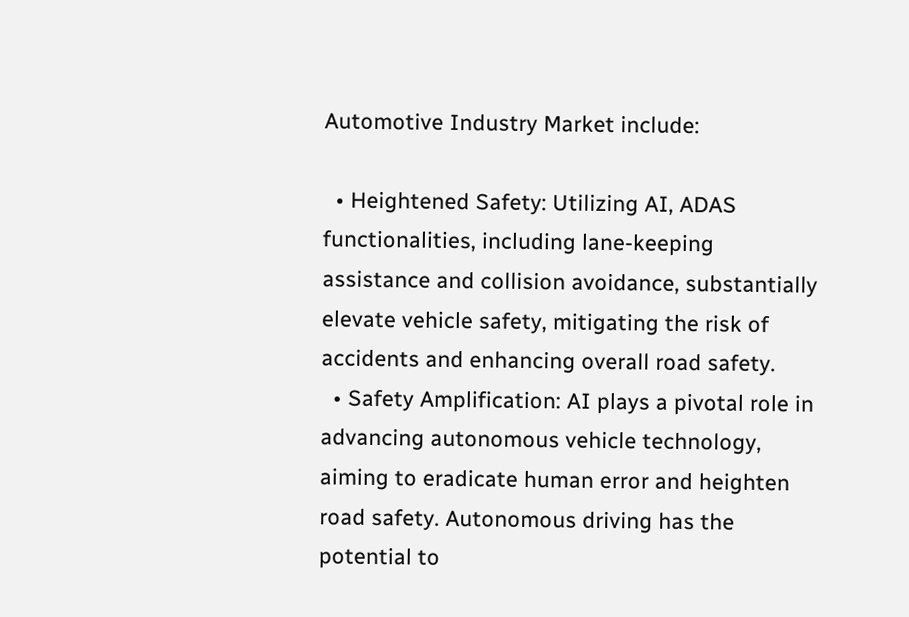Automotive Industry Market include:

  • Heightened Safety: Utilizing AI, ADAS functionalities, including lane-keeping assistance and collision avoidance, substantially elevate vehicle safety, mitigating the risk of accidents and enhancing overall road safety.
  • Safety Amplification: AI plays a pivotal role in advancing autonomous vehicle technology, aiming to eradicate human error and heighten road safety. Autonomous driving has the potential to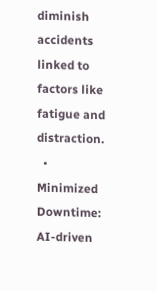diminish accidents linked to factors like fatigue and distraction.
  • Minimized Downtime: AI-driven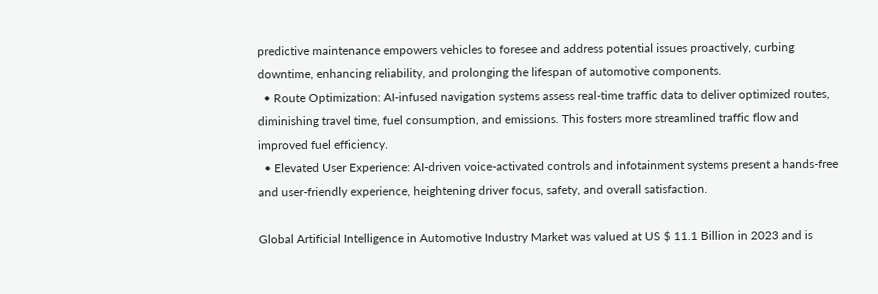predictive maintenance empowers vehicles to foresee and address potential issues proactively, curbing downtime, enhancing reliability, and prolonging the lifespan of automotive components.
  • Route Optimization: AI-infused navigation systems assess real-time traffic data to deliver optimized routes, diminishing travel time, fuel consumption, and emissions. This fosters more streamlined traffic flow and improved fuel efficiency.
  • Elevated User Experience: AI-driven voice-activated controls and infotainment systems present a hands-free and user-friendly experience, heightening driver focus, safety, and overall satisfaction.

Global Artificial Intelligence in Automotive Industry Market was valued at US $ 11.1 Billion in 2023 and is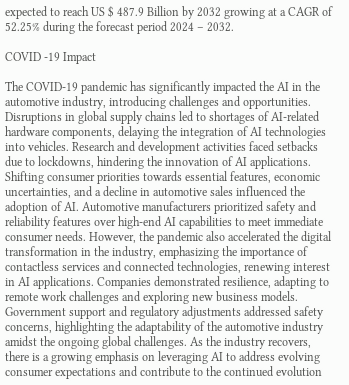expected to reach US $ 487.9 Billion by 2032 growing at a CAGR of 52.25% during the forecast period 2024 – 2032.

COVID -19 Impact

The COVID-19 pandemic has significantly impacted the AI in the automotive industry, introducing challenges and opportunities. Disruptions in global supply chains led to shortages of AI-related hardware components, delaying the integration of AI technologies into vehicles. Research and development activities faced setbacks due to lockdowns, hindering the innovation of AI applications. Shifting consumer priorities towards essential features, economic uncertainties, and a decline in automotive sales influenced the adoption of AI. Automotive manufacturers prioritized safety and reliability features over high-end AI capabilities to meet immediate consumer needs. However, the pandemic also accelerated the digital transformation in the industry, emphasizing the importance of contactless services and connected technologies, renewing interest in AI applications. Companies demonstrated resilience, adapting to remote work challenges and exploring new business models. Government support and regulatory adjustments addressed safety concerns, highlighting the adaptability of the automotive industry amidst the ongoing global challenges. As the industry recovers, there is a growing emphasis on leveraging AI to address evolving consumer expectations and contribute to the continued evolution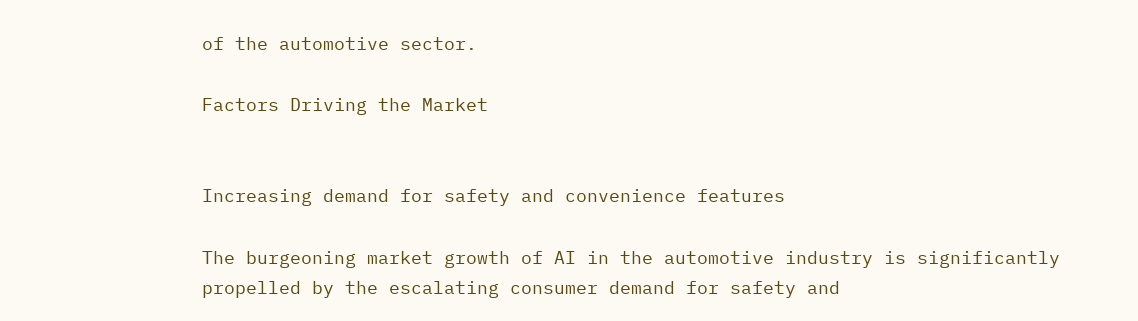of the automotive sector.

Factors Driving the Market


Increasing demand for safety and convenience features

The burgeoning market growth of AI in the automotive industry is significantly propelled by the escalating consumer demand for safety and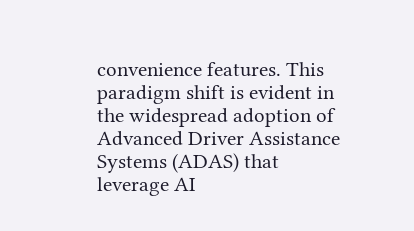convenience features. This paradigm shift is evident in the widespread adoption of Advanced Driver Assistance Systems (ADAS) that leverage AI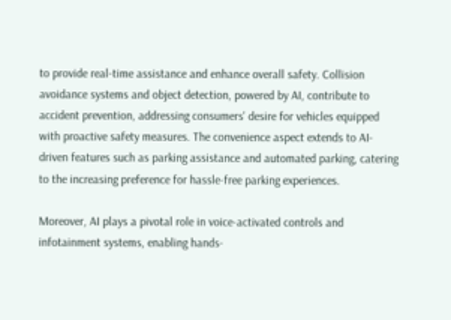to provide real-time assistance and enhance overall safety. Collision avoidance systems and object detection, powered by AI, contribute to accident prevention, addressing consumers' desire for vehicles equipped with proactive safety measures. The convenience aspect extends to AI-driven features such as parking assistance and automated parking, catering to the increasing preference for hassle-free parking experiences.

Moreover, AI plays a pivotal role in voice-activated controls and infotainment systems, enabling hands-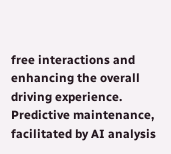free interactions and enhancing the overall driving experience. Predictive maintenance, facilitated by AI analysis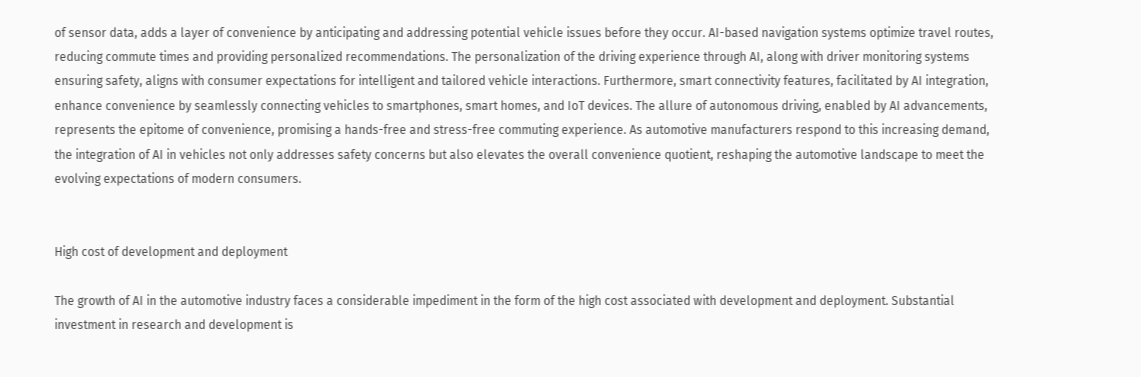of sensor data, adds a layer of convenience by anticipating and addressing potential vehicle issues before they occur. AI-based navigation systems optimize travel routes, reducing commute times and providing personalized recommendations. The personalization of the driving experience through AI, along with driver monitoring systems ensuring safety, aligns with consumer expectations for intelligent and tailored vehicle interactions. Furthermore, smart connectivity features, facilitated by AI integration, enhance convenience by seamlessly connecting vehicles to smartphones, smart homes, and IoT devices. The allure of autonomous driving, enabled by AI advancements, represents the epitome of convenience, promising a hands-free and stress-free commuting experience. As automotive manufacturers respond to this increasing demand, the integration of AI in vehicles not only addresses safety concerns but also elevates the overall convenience quotient, reshaping the automotive landscape to meet the evolving expectations of modern consumers.


High cost of development and deployment

The growth of AI in the automotive industry faces a considerable impediment in the form of the high cost associated with development and deployment. Substantial investment in research and development is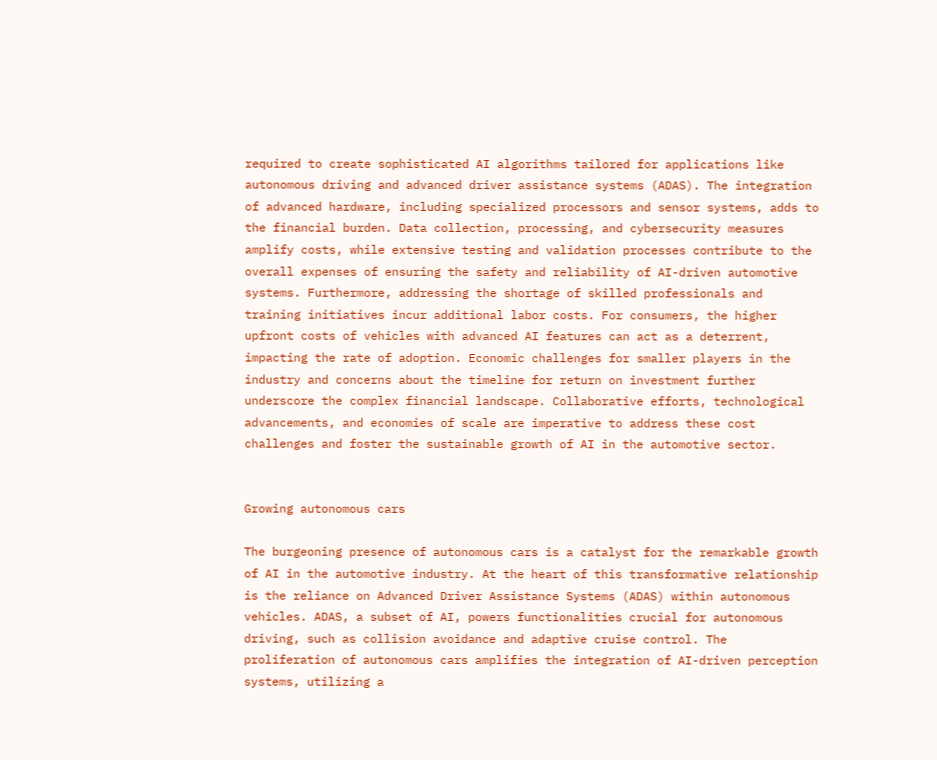required to create sophisticated AI algorithms tailored for applications like autonomous driving and advanced driver assistance systems (ADAS). The integration of advanced hardware, including specialized processors and sensor systems, adds to the financial burden. Data collection, processing, and cybersecurity measures amplify costs, while extensive testing and validation processes contribute to the overall expenses of ensuring the safety and reliability of AI-driven automotive systems. Furthermore, addressing the shortage of skilled professionals and training initiatives incur additional labor costs. For consumers, the higher upfront costs of vehicles with advanced AI features can act as a deterrent, impacting the rate of adoption. Economic challenges for smaller players in the industry and concerns about the timeline for return on investment further underscore the complex financial landscape. Collaborative efforts, technological advancements, and economies of scale are imperative to address these cost challenges and foster the sustainable growth of AI in the automotive sector.


Growing autonomous cars

The burgeoning presence of autonomous cars is a catalyst for the remarkable growth of AI in the automotive industry. At the heart of this transformative relationship is the reliance on Advanced Driver Assistance Systems (ADAS) within autonomous vehicles. ADAS, a subset of AI, powers functionalities crucial for autonomous driving, such as collision avoidance and adaptive cruise control. The proliferation of autonomous cars amplifies the integration of AI-driven perception systems, utilizing a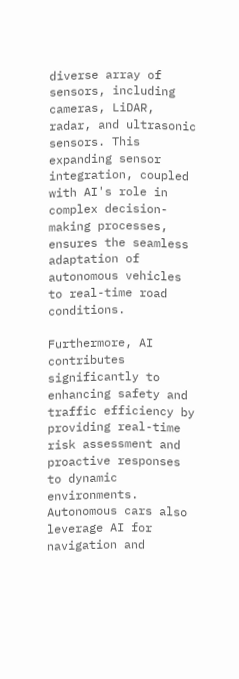diverse array of sensors, including cameras, LiDAR, radar, and ultrasonic sensors. This expanding sensor integration, coupled with AI's role in complex decision-making processes, ensures the seamless adaptation of autonomous vehicles to real-time road conditions.

Furthermore, AI contributes significantly to enhancing safety and traffic efficiency by providing real-time risk assessment and proactive responses to dynamic environments. Autonomous cars also leverage AI for navigation and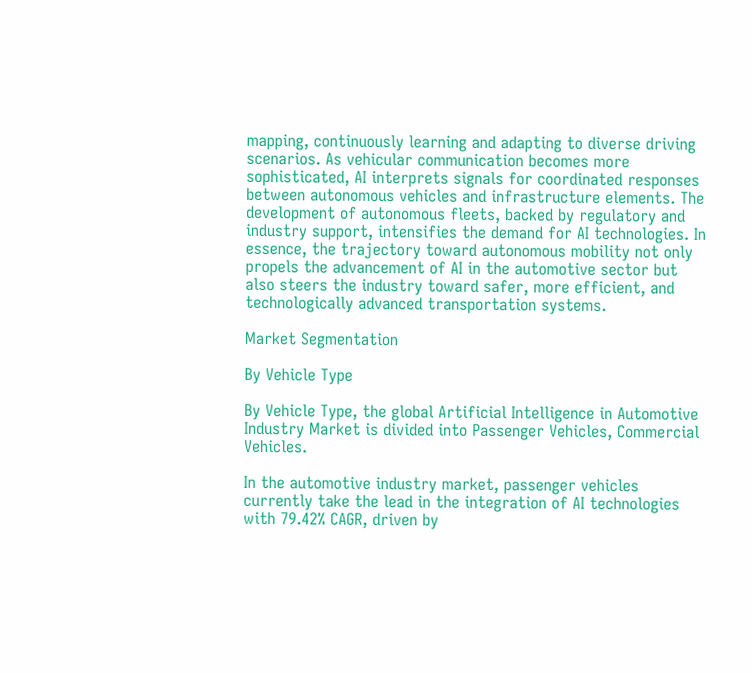mapping, continuously learning and adapting to diverse driving scenarios. As vehicular communication becomes more sophisticated, AI interprets signals for coordinated responses between autonomous vehicles and infrastructure elements. The development of autonomous fleets, backed by regulatory and industry support, intensifies the demand for AI technologies. In essence, the trajectory toward autonomous mobility not only propels the advancement of AI in the automotive sector but also steers the industry toward safer, more efficient, and technologically advanced transportation systems.

Market Segmentation

By Vehicle Type

By Vehicle Type, the global Artificial Intelligence in Automotive Industry Market is divided into Passenger Vehicles, Commercial Vehicles.

In the automotive industry market, passenger vehicles currently take the lead in the integration of AI technologies with 79.42% CAGR, driven by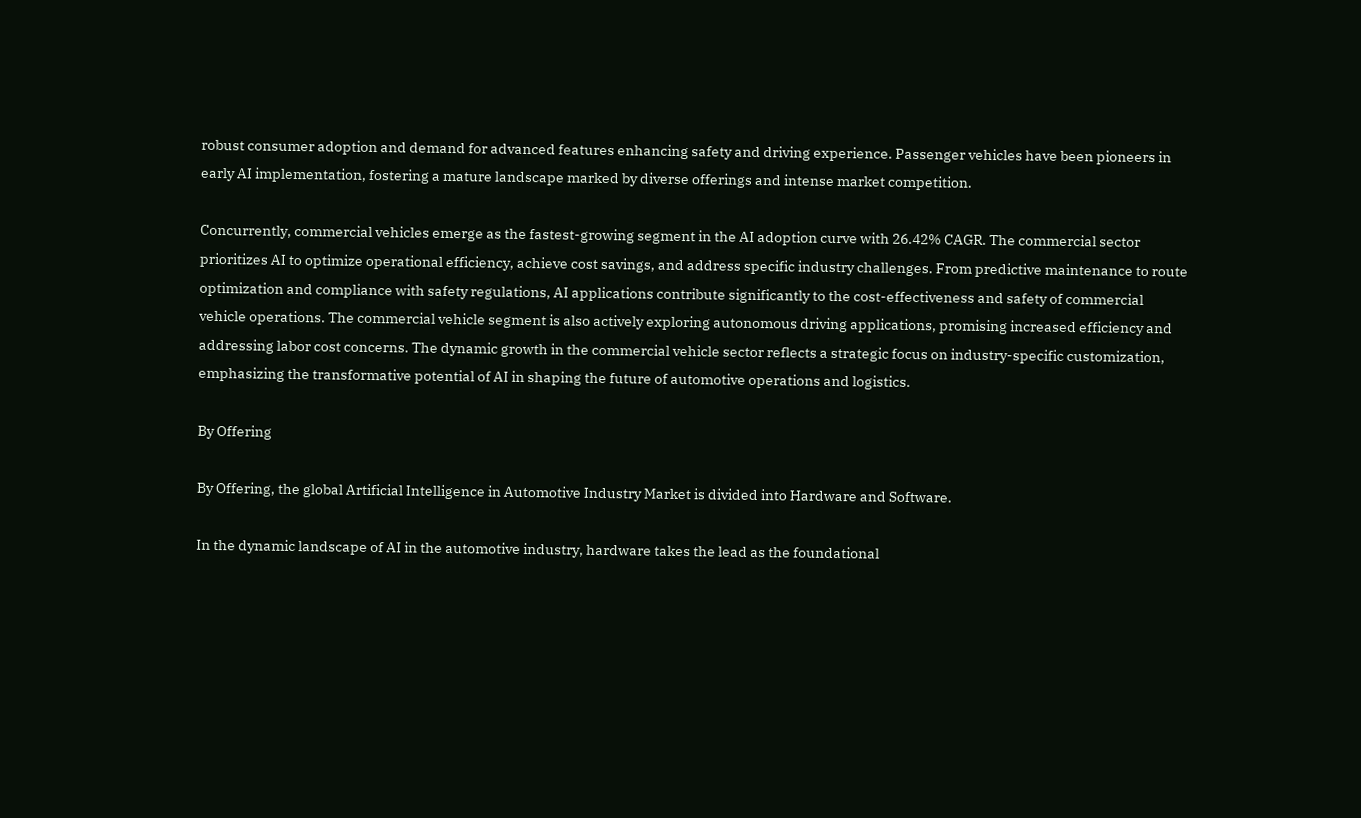robust consumer adoption and demand for advanced features enhancing safety and driving experience. Passenger vehicles have been pioneers in early AI implementation, fostering a mature landscape marked by diverse offerings and intense market competition.

Concurrently, commercial vehicles emerge as the fastest-growing segment in the AI adoption curve with 26.42% CAGR. The commercial sector prioritizes AI to optimize operational efficiency, achieve cost savings, and address specific industry challenges. From predictive maintenance to route optimization and compliance with safety regulations, AI applications contribute significantly to the cost-effectiveness and safety of commercial vehicle operations. The commercial vehicle segment is also actively exploring autonomous driving applications, promising increased efficiency and addressing labor cost concerns. The dynamic growth in the commercial vehicle sector reflects a strategic focus on industry-specific customization, emphasizing the transformative potential of AI in shaping the future of automotive operations and logistics.

By Offering

By Offering, the global Artificial Intelligence in Automotive Industry Market is divided into Hardware and Software.

In the dynamic landscape of AI in the automotive industry, hardware takes the lead as the foundational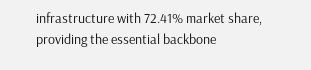infrastructure with 72.41% market share, providing the essential backbone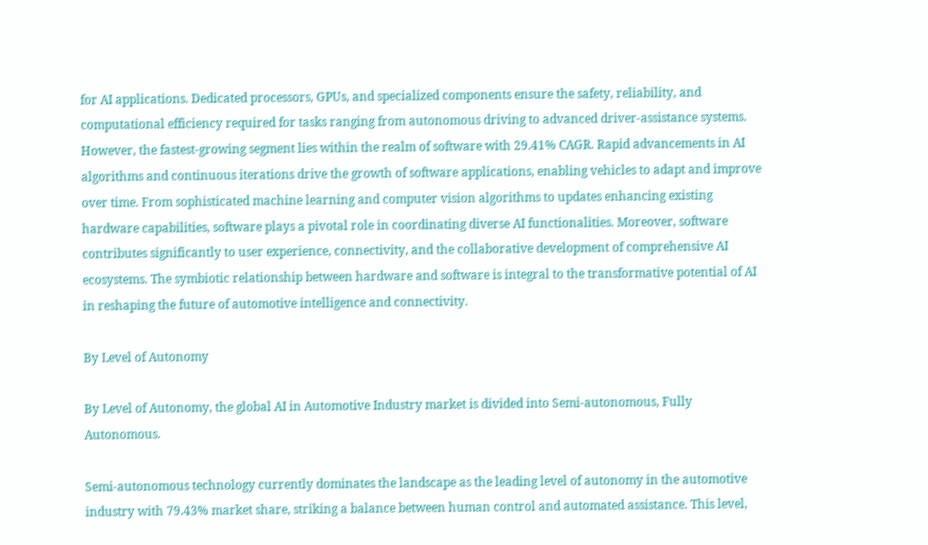for AI applications. Dedicated processors, GPUs, and specialized components ensure the safety, reliability, and computational efficiency required for tasks ranging from autonomous driving to advanced driver-assistance systems. However, the fastest-growing segment lies within the realm of software with 29.41% CAGR. Rapid advancements in AI algorithms and continuous iterations drive the growth of software applications, enabling vehicles to adapt and improve over time. From sophisticated machine learning and computer vision algorithms to updates enhancing existing hardware capabilities, software plays a pivotal role in coordinating diverse AI functionalities. Moreover, software contributes significantly to user experience, connectivity, and the collaborative development of comprehensive AI ecosystems. The symbiotic relationship between hardware and software is integral to the transformative potential of AI in reshaping the future of automotive intelligence and connectivity.

By Level of Autonomy

By Level of Autonomy, the global AI in Automotive Industry market is divided into Semi-autonomous, Fully Autonomous.

Semi-autonomous technology currently dominates the landscape as the leading level of autonomy in the automotive industry with 79.43% market share, striking a balance between human control and automated assistance. This level,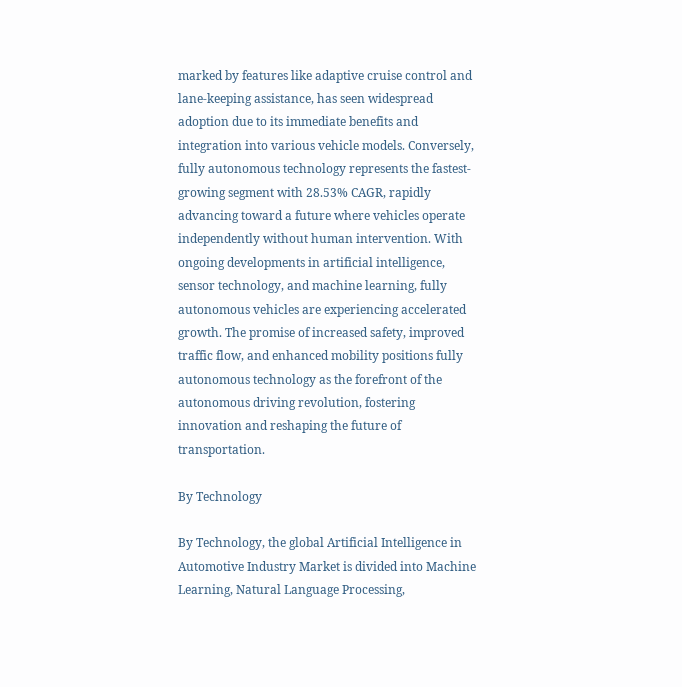marked by features like adaptive cruise control and lane-keeping assistance, has seen widespread adoption due to its immediate benefits and integration into various vehicle models. Conversely, fully autonomous technology represents the fastest-growing segment with 28.53% CAGR, rapidly advancing toward a future where vehicles operate independently without human intervention. With ongoing developments in artificial intelligence, sensor technology, and machine learning, fully autonomous vehicles are experiencing accelerated growth. The promise of increased safety, improved traffic flow, and enhanced mobility positions fully autonomous technology as the forefront of the autonomous driving revolution, fostering innovation and reshaping the future of transportation.

By Technology

By Technology, the global Artificial Intelligence in Automotive Industry Market is divided into Machine Learning, Natural Language Processing,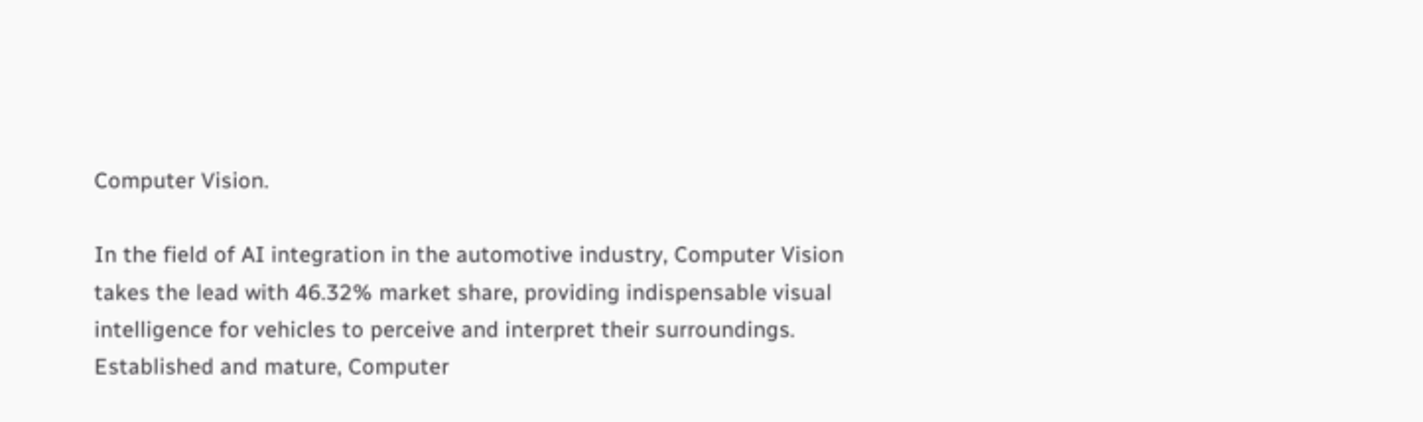Computer Vision.

In the field of AI integration in the automotive industry, Computer Vision takes the lead with 46.32% market share, providing indispensable visual intelligence for vehicles to perceive and interpret their surroundings. Established and mature, Computer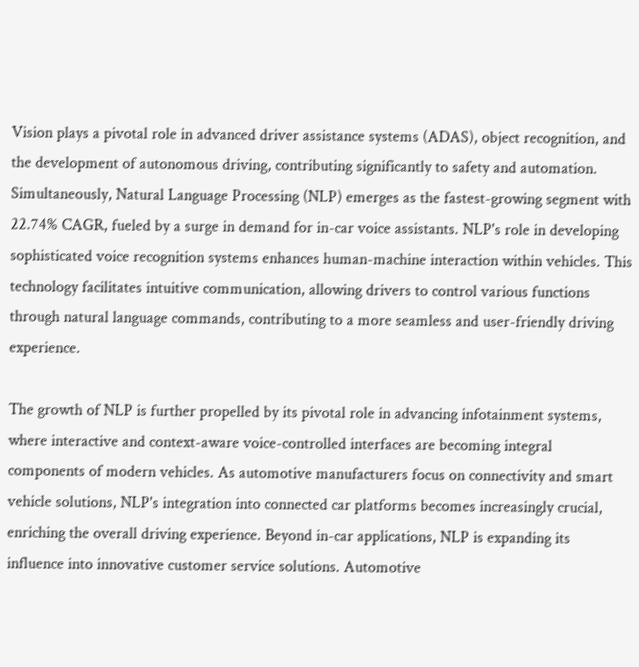Vision plays a pivotal role in advanced driver assistance systems (ADAS), object recognition, and the development of autonomous driving, contributing significantly to safety and automation. Simultaneously, Natural Language Processing (NLP) emerges as the fastest-growing segment with 22.74% CAGR, fueled by a surge in demand for in-car voice assistants. NLP's role in developing sophisticated voice recognition systems enhances human-machine interaction within vehicles. This technology facilitates intuitive communication, allowing drivers to control various functions through natural language commands, contributing to a more seamless and user-friendly driving experience.

The growth of NLP is further propelled by its pivotal role in advancing infotainment systems, where interactive and context-aware voice-controlled interfaces are becoming integral components of modern vehicles. As automotive manufacturers focus on connectivity and smart vehicle solutions, NLP's integration into connected car platforms becomes increasingly crucial, enriching the overall driving experience. Beyond in-car applications, NLP is expanding its influence into innovative customer service solutions. Automotive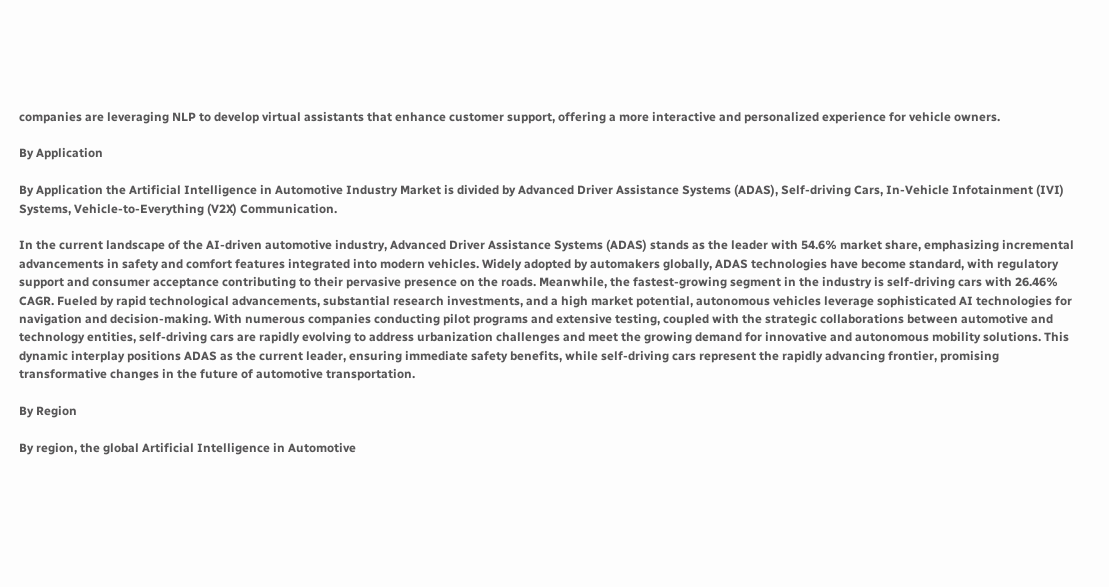companies are leveraging NLP to develop virtual assistants that enhance customer support, offering a more interactive and personalized experience for vehicle owners.

By Application

By Application the Artificial Intelligence in Automotive Industry Market is divided by Advanced Driver Assistance Systems (ADAS), Self-driving Cars, In-Vehicle Infotainment (IVI) Systems, Vehicle-to-Everything (V2X) Communication.

In the current landscape of the AI-driven automotive industry, Advanced Driver Assistance Systems (ADAS) stands as the leader with 54.6% market share, emphasizing incremental advancements in safety and comfort features integrated into modern vehicles. Widely adopted by automakers globally, ADAS technologies have become standard, with regulatory support and consumer acceptance contributing to their pervasive presence on the roads. Meanwhile, the fastest-growing segment in the industry is self-driving cars with 26.46% CAGR. Fueled by rapid technological advancements, substantial research investments, and a high market potential, autonomous vehicles leverage sophisticated AI technologies for navigation and decision-making. With numerous companies conducting pilot programs and extensive testing, coupled with the strategic collaborations between automotive and technology entities, self-driving cars are rapidly evolving to address urbanization challenges and meet the growing demand for innovative and autonomous mobility solutions. This dynamic interplay positions ADAS as the current leader, ensuring immediate safety benefits, while self-driving cars represent the rapidly advancing frontier, promising transformative changes in the future of automotive transportation.

By Region

By region, the global Artificial Intelligence in Automotive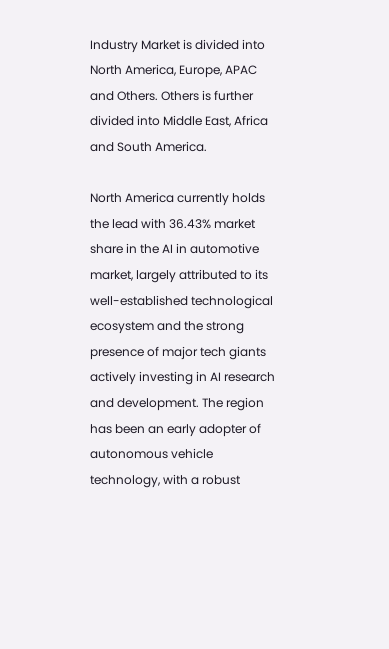Industry Market is divided into North America, Europe, APAC and Others. Others is further divided into Middle East, Africa and South America.

North America currently holds the lead with 36.43% market share in the AI in automotive market, largely attributed to its well-established technological ecosystem and the strong presence of major tech giants actively investing in AI research and development. The region has been an early adopter of autonomous vehicle technology, with a robust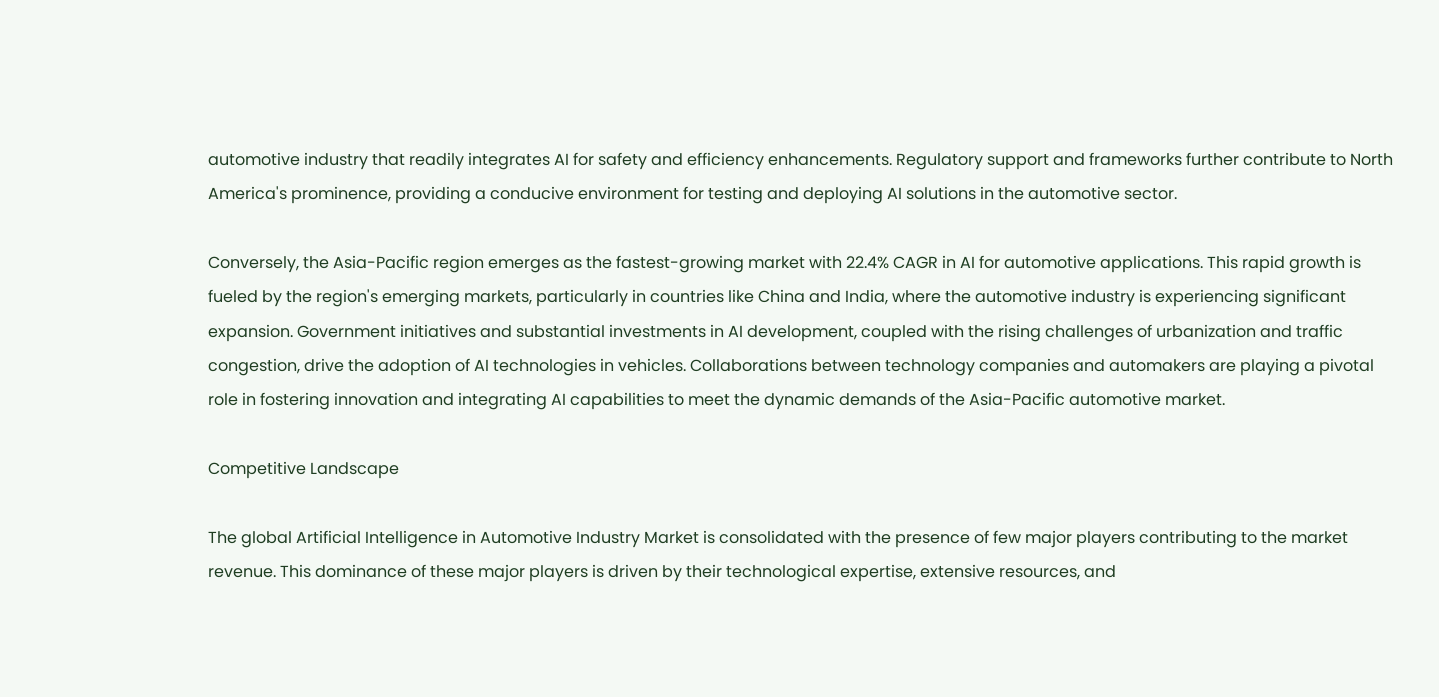automotive industry that readily integrates AI for safety and efficiency enhancements. Regulatory support and frameworks further contribute to North America's prominence, providing a conducive environment for testing and deploying AI solutions in the automotive sector.

Conversely, the Asia-Pacific region emerges as the fastest-growing market with 22.4% CAGR in AI for automotive applications. This rapid growth is fueled by the region's emerging markets, particularly in countries like China and India, where the automotive industry is experiencing significant expansion. Government initiatives and substantial investments in AI development, coupled with the rising challenges of urbanization and traffic congestion, drive the adoption of AI technologies in vehicles. Collaborations between technology companies and automakers are playing a pivotal role in fostering innovation and integrating AI capabilities to meet the dynamic demands of the Asia-Pacific automotive market.

Competitive Landscape

The global Artificial Intelligence in Automotive Industry Market is consolidated with the presence of few major players contributing to the market revenue. This dominance of these major players is driven by their technological expertise, extensive resources, and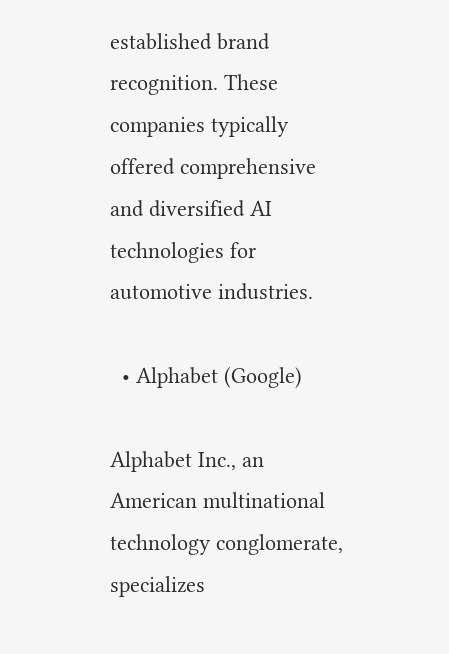established brand recognition. These companies typically offered comprehensive and diversified AI technologies for automotive industries.

  • Alphabet (Google)

Alphabet Inc., an American multinational technology conglomerate, specializes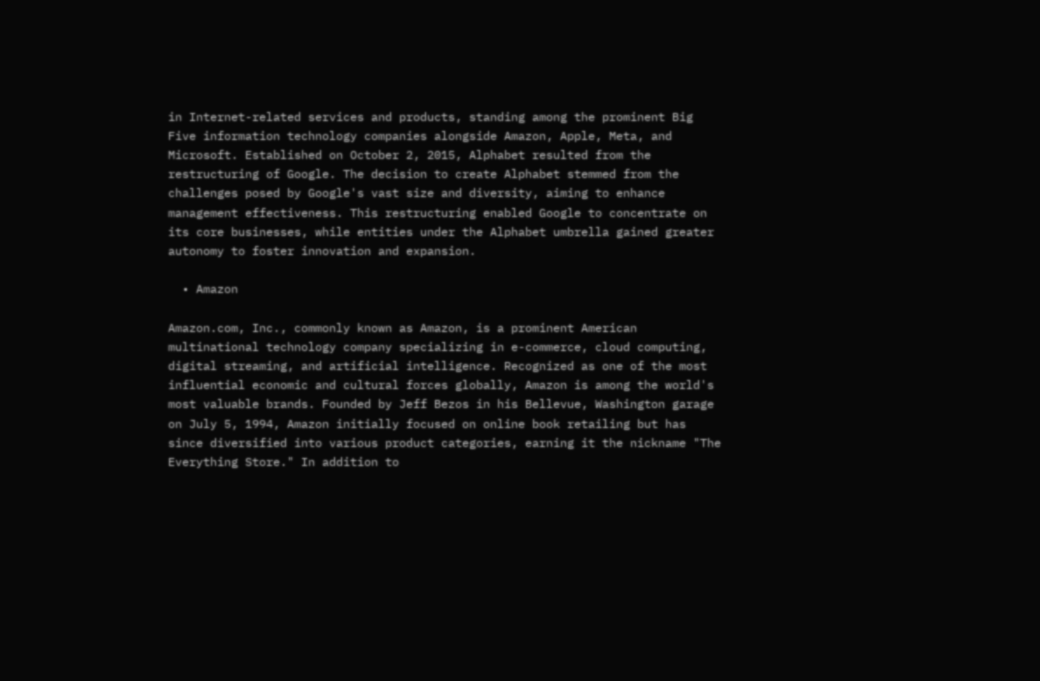in Internet-related services and products, standing among the prominent Big Five information technology companies alongside Amazon, Apple, Meta, and Microsoft. Established on October 2, 2015, Alphabet resulted from the restructuring of Google. The decision to create Alphabet stemmed from the challenges posed by Google's vast size and diversity, aiming to enhance management effectiveness. This restructuring enabled Google to concentrate on its core businesses, while entities under the Alphabet umbrella gained greater autonomy to foster innovation and expansion.

  • Amazon

Amazon.com, Inc., commonly known as Amazon, is a prominent American multinational technology company specializing in e-commerce, cloud computing, digital streaming, and artificial intelligence. Recognized as one of the most influential economic and cultural forces globally, Amazon is among the world's most valuable brands. Founded by Jeff Bezos in his Bellevue, Washington garage on July 5, 1994, Amazon initially focused on online book retailing but has since diversified into various product categories, earning it the nickname "The Everything Store." In addition to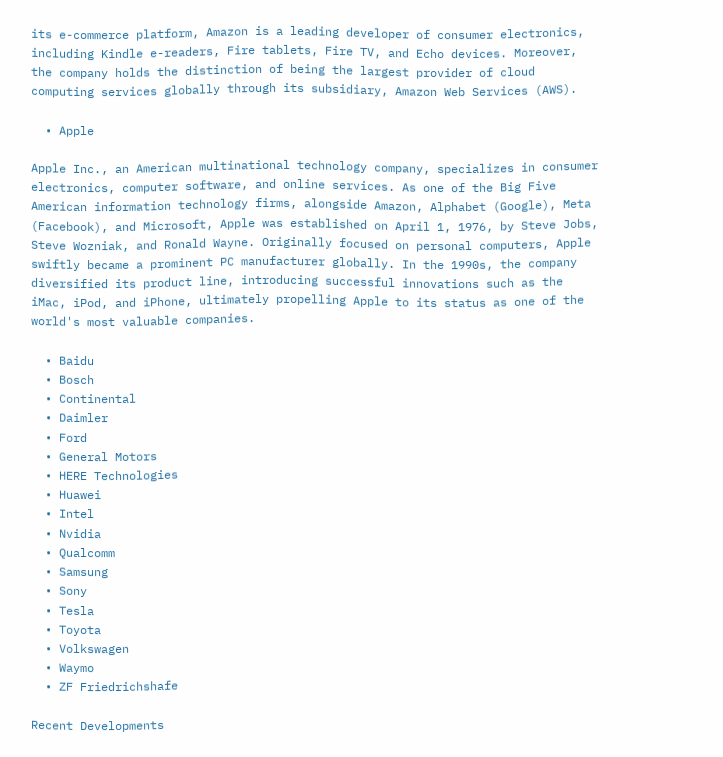its e-commerce platform, Amazon is a leading developer of consumer electronics, including Kindle e-readers, Fire tablets, Fire TV, and Echo devices. Moreover, the company holds the distinction of being the largest provider of cloud computing services globally through its subsidiary, Amazon Web Services (AWS).

  • Apple

Apple Inc., an American multinational technology company, specializes in consumer electronics, computer software, and online services. As one of the Big Five American information technology firms, alongside Amazon, Alphabet (Google), Meta (Facebook), and Microsoft, Apple was established on April 1, 1976, by Steve Jobs, Steve Wozniak, and Ronald Wayne. Originally focused on personal computers, Apple swiftly became a prominent PC manufacturer globally. In the 1990s, the company diversified its product line, introducing successful innovations such as the iMac, iPod, and iPhone, ultimately propelling Apple to its status as one of the world's most valuable companies.

  • Baidu
  • Bosch
  • Continental
  • Daimler
  • Ford
  • General Motors
  • HERE Technologies
  • Huawei
  • Intel
  • Nvidia
  • Qualcomm
  • Samsung
  • Sony
  • Tesla
  • Toyota
  • Volkswagen
  • Waymo
  • ZF Friedrichshafe

Recent Developments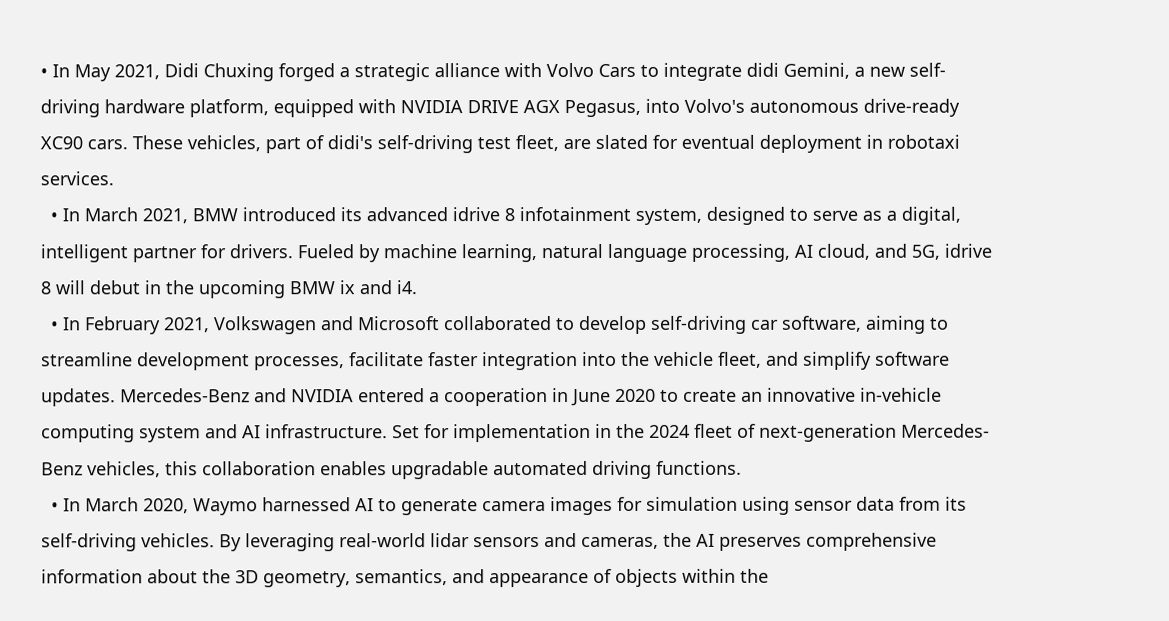• In May 2021, Didi Chuxing forged a strategic alliance with Volvo Cars to integrate didi Gemini, a new self-driving hardware platform, equipped with NVIDIA DRIVE AGX Pegasus, into Volvo's autonomous drive-ready XC90 cars. These vehicles, part of didi's self-driving test fleet, are slated for eventual deployment in robotaxi services.
  • In March 2021, BMW introduced its advanced idrive 8 infotainment system, designed to serve as a digital, intelligent partner for drivers. Fueled by machine learning, natural language processing, AI cloud, and 5G, idrive 8 will debut in the upcoming BMW ix and i4.
  • In February 2021, Volkswagen and Microsoft collaborated to develop self-driving car software, aiming to streamline development processes, facilitate faster integration into the vehicle fleet, and simplify software updates. Mercedes-Benz and NVIDIA entered a cooperation in June 2020 to create an innovative in-vehicle computing system and AI infrastructure. Set for implementation in the 2024 fleet of next-generation Mercedes-Benz vehicles, this collaboration enables upgradable automated driving functions.
  • In March 2020, Waymo harnessed AI to generate camera images for simulation using sensor data from its self-driving vehicles. By leveraging real-world lidar sensors and cameras, the AI preserves comprehensive information about the 3D geometry, semantics, and appearance of objects within the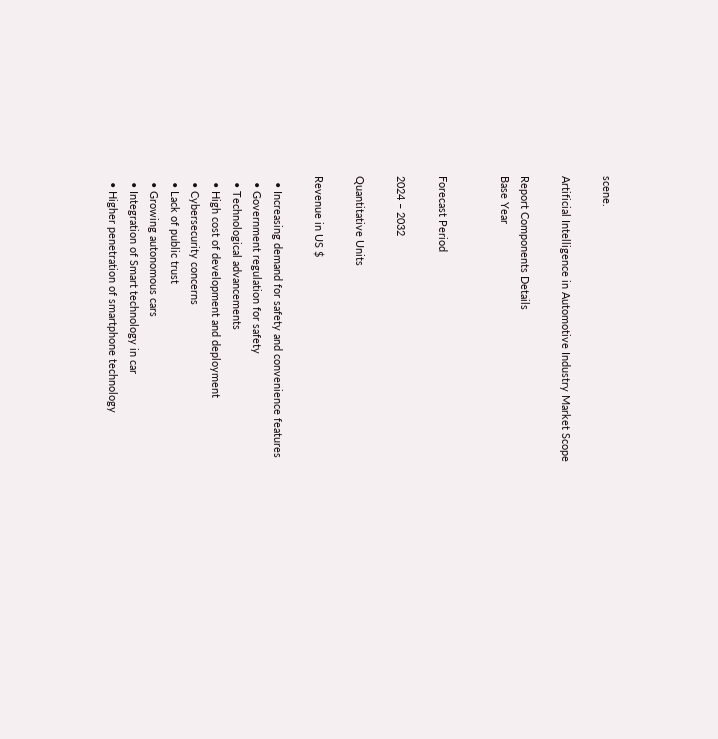scene.

Artificial Intelligence in Automotive Industry Market Scope

Report Components Details
Base Year


Forecast Period

2024 – 2032

Quantitative Units

Revenue in US $

  • Increasing demand for safety and convenience features
  • Government regulation for safety
  • Technological advancements
  • High cost of development and deployment
  • Cybersecurity concerns
  • Lack of public trust
  • Growing autonomous cars
  • Integration of Smart technology in car
  • Higher penetration of smartphone technology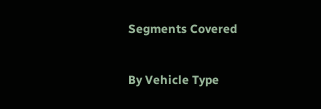Segments Covered

By Vehicle Type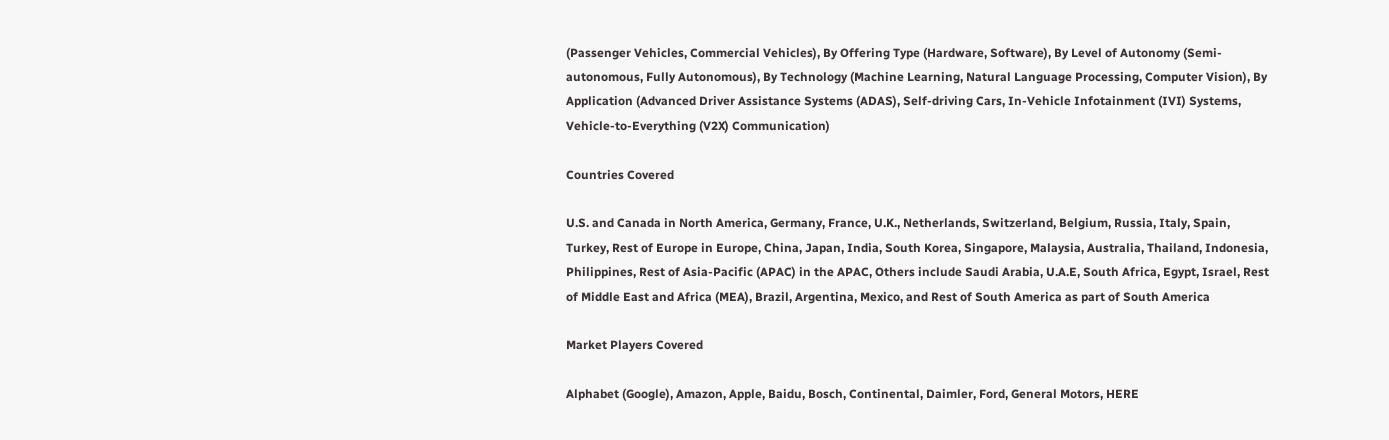(Passenger Vehicles, Commercial Vehicles), By Offering Type (Hardware, Software), By Level of Autonomy (Semi-autonomous, Fully Autonomous), By Technology (Machine Learning, Natural Language Processing, Computer Vision), By Application (Advanced Driver Assistance Systems (ADAS), Self-driving Cars, In-Vehicle Infotainment (IVI) Systems, Vehicle-to-Everything (V2X) Communication)

Countries Covered

U.S. and Canada in North America, Germany, France, U.K., Netherlands, Switzerland, Belgium, Russia, Italy, Spain, Turkey, Rest of Europe in Europe, China, Japan, India, South Korea, Singapore, Malaysia, Australia, Thailand, Indonesia, Philippines, Rest of Asia-Pacific (APAC) in the APAC, Others include Saudi Arabia, U.A.E, South Africa, Egypt, Israel, Rest of Middle East and Africa (MEA), Brazil, Argentina, Mexico, and Rest of South America as part of South America

Market Players Covered

Alphabet (Google), Amazon, Apple, Baidu, Bosch, Continental, Daimler, Ford, General Motors, HERE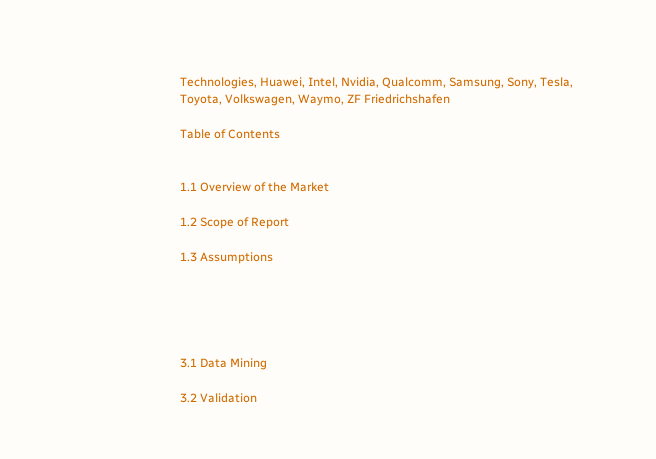Technologies, Huawei, Intel, Nvidia, Qualcomm, Samsung, Sony, Tesla, Toyota, Volkswagen, Waymo, ZF Friedrichshafen

Table of Contents


1.1 Overview of the Market

1.2 Scope of Report

1.3 Assumptions





3.1 Data Mining

3.2 Validation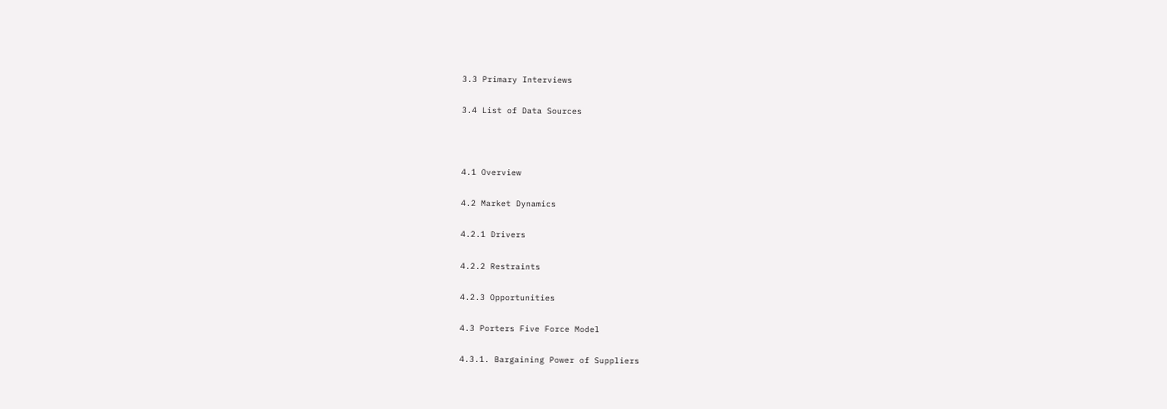3.3 Primary Interviews

3.4 List of Data Sources



4.1 Overview

4.2 Market Dynamics

4.2.1 Drivers

4.2.2 Restraints

4.2.3 Opportunities

4.3 Porters Five Force Model

4.3.1. Bargaining Power of Suppliers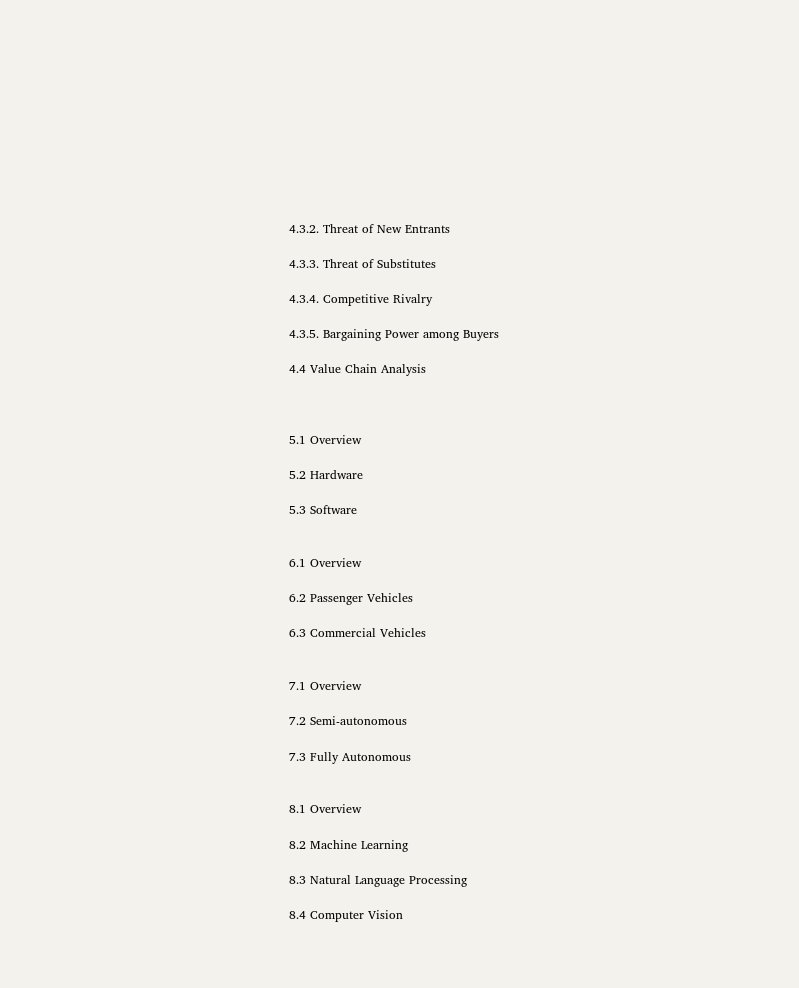4.3.2. Threat of New Entrants

4.3.3. Threat of Substitutes

4.3.4. Competitive Rivalry

4.3.5. Bargaining Power among Buyers

4.4 Value Chain Analysis



5.1 Overview

5.2 Hardware

5.3 Software


6.1 Overview

6.2 Passenger Vehicles

6.3 Commercial Vehicles


7.1 Overview

7.2 Semi-autonomous

7.3 Fully Autonomous


8.1 Overview

8.2 Machine Learning

8.3 Natural Language Processing

8.4 Computer Vision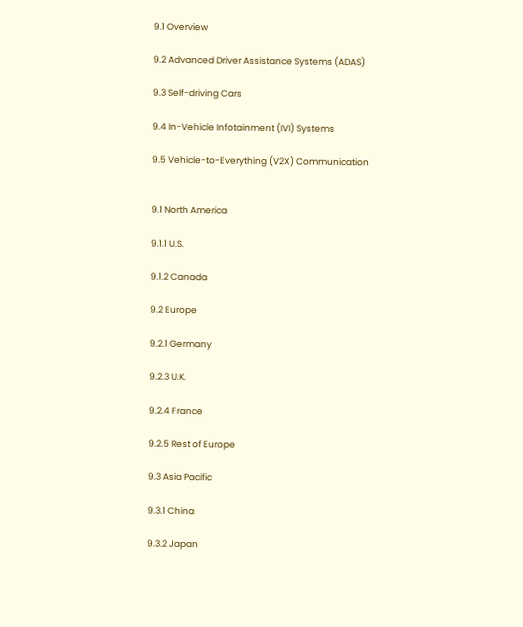9.1 Overview

9.2 Advanced Driver Assistance Systems (ADAS)

9.3 Self-driving Cars

9.4 In-Vehicle Infotainment (IVI) Systems

9.5 Vehicle-to-Everything (V2X) Communication


9.1 North America

9.1.1 U.S.

9.1.2 Canada

9.2 Europe

9.2.1 Germany

9.2.3 U.K.

9.2.4 France

9.2.5 Rest of Europe

9.3 Asia Pacific

9.3.1 China

9.3.2 Japan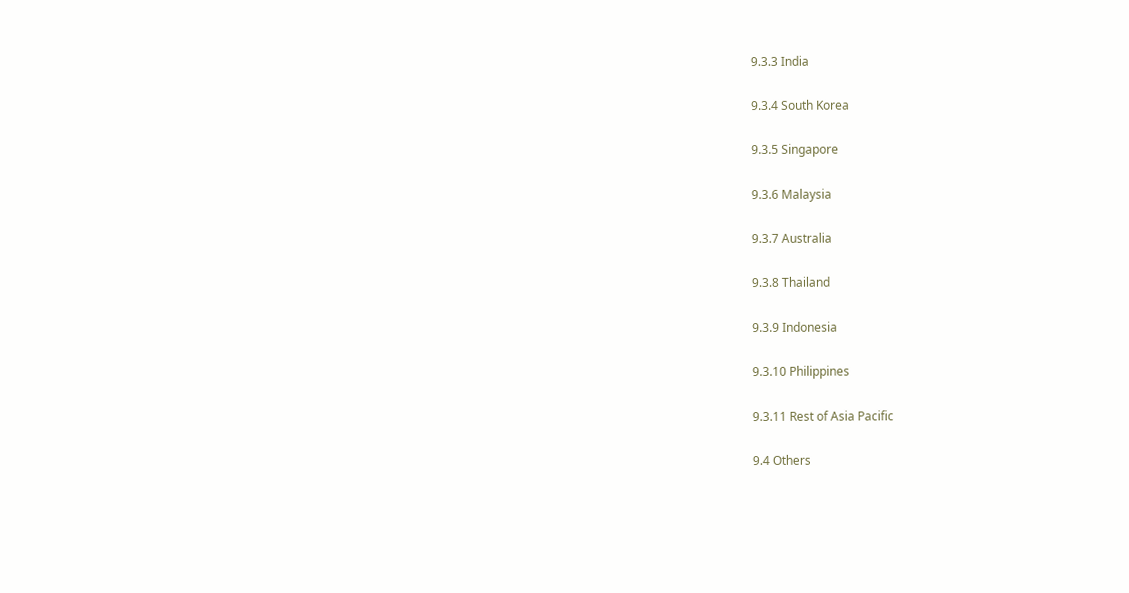9.3.3 India

9.3.4 South Korea

9.3.5 Singapore

9.3.6 Malaysia

9.3.7 Australia

9.3.8 Thailand

9.3.9 Indonesia

9.3.10 Philippines

9.3.11 Rest of Asia Pacific

9.4 Others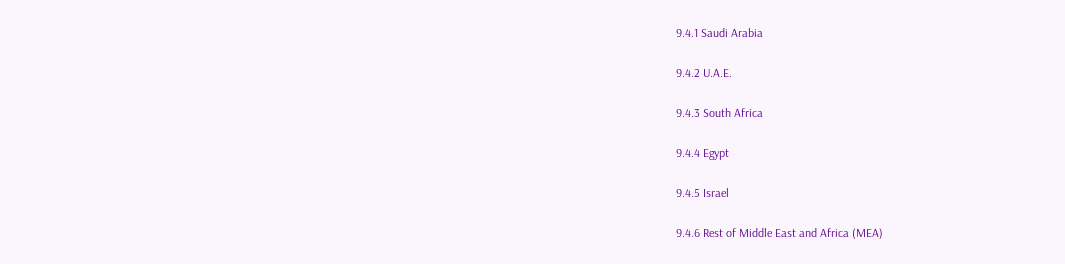9.4.1 Saudi Arabia

9.4.2 U.A.E.

9.4.3 South Africa

9.4.4 Egypt

9.4.5 Israel

9.4.6 Rest of Middle East and Africa (MEA)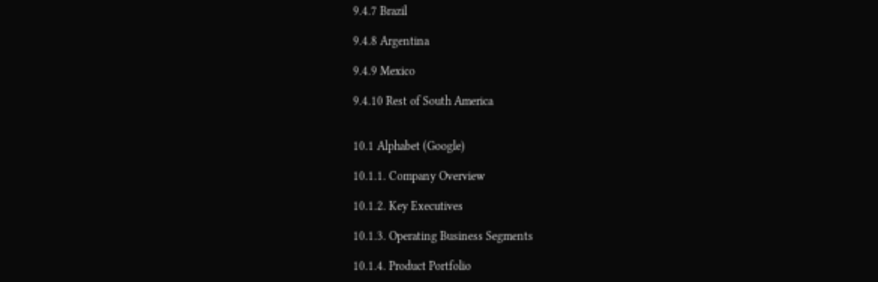9.4.7 Brazil

9.4.8 Argentina

9.4.9 Mexico

9.4.10 Rest of South America


10.1 Alphabet (Google)

10.1.1. Company Overview

10.1.2. Key Executives

10.1.3. Operating Business Segments

10.1.4. Product Portfolio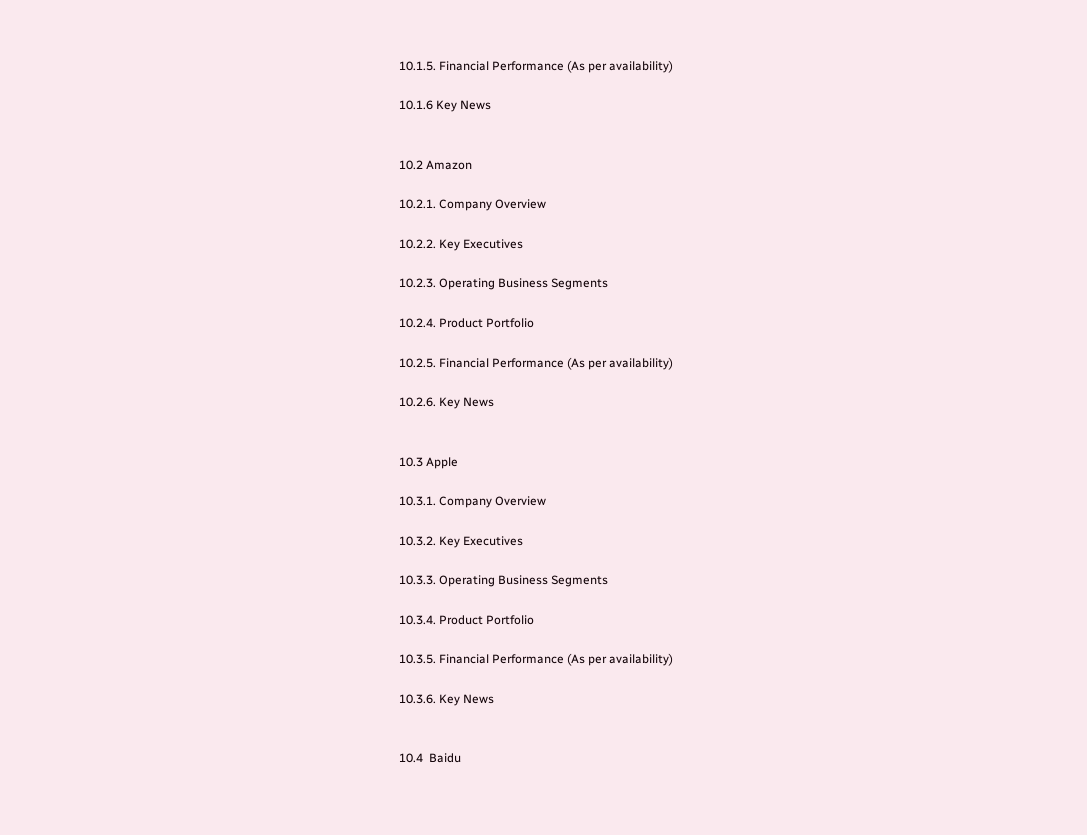10.1.5. Financial Performance (As per availability)

10.1.6 Key News


10.2 Amazon

10.2.1. Company Overview

10.2.2. Key Executives

10.2.3. Operating Business Segments

10.2.4. Product Portfolio

10.2.5. Financial Performance (As per availability)

10.2.6. Key News


10.3 Apple

10.3.1. Company Overview

10.3.2. Key Executives

10.3.3. Operating Business Segments

10.3.4. Product Portfolio

10.3.5. Financial Performance (As per availability)

10.3.6. Key News


10.4  Baidu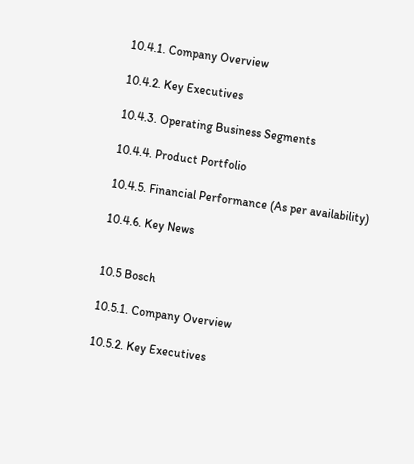10.4.1. Company Overview

10.4.2. Key Executives

10.4.3. Operating Business Segments

10.4.4. Product Portfolio

10.4.5. Financial Performance (As per availability)

10.4.6. Key News


10.5 Bosch

10.5.1. Company Overview

10.5.2. Key Executives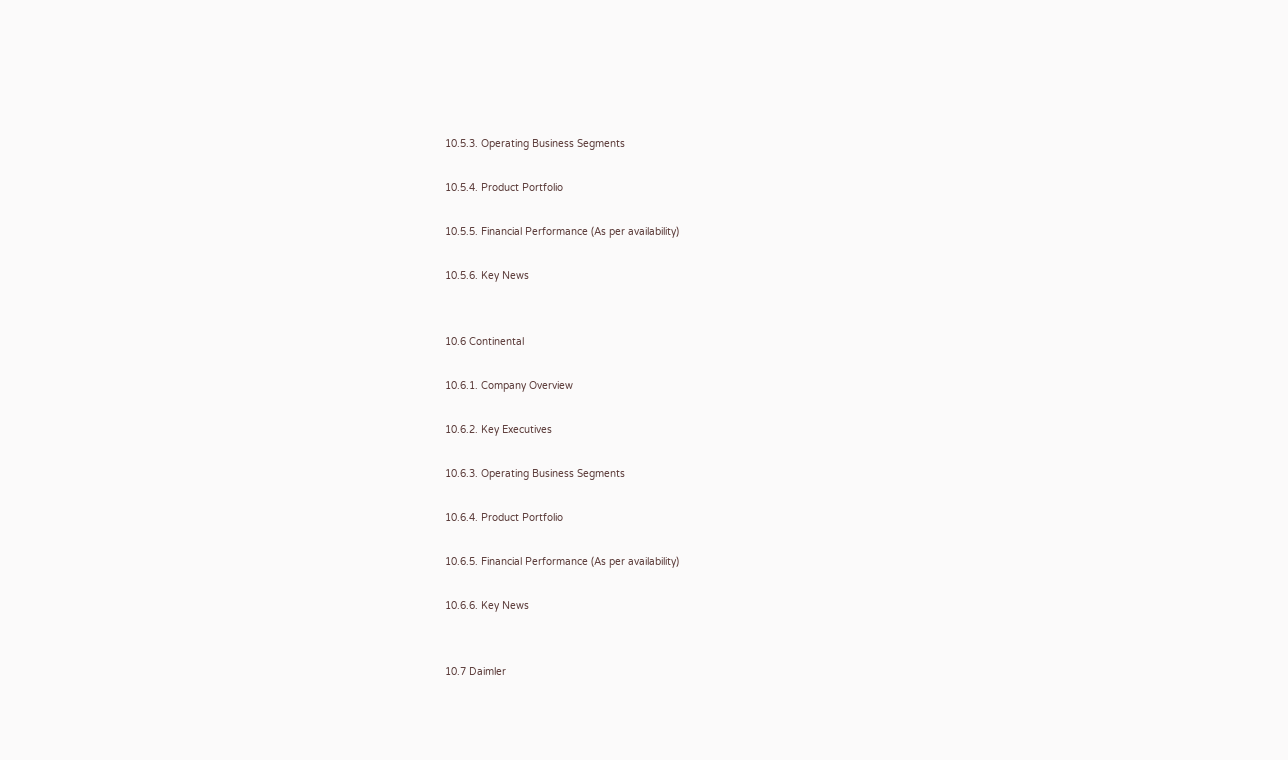10.5.3. Operating Business Segments

10.5.4. Product Portfolio

10.5.5. Financial Performance (As per availability)

10.5.6. Key News


10.6 Continental

10.6.1. Company Overview

10.6.2. Key Executives

10.6.3. Operating Business Segments

10.6.4. Product Portfolio

10.6.5. Financial Performance (As per availability)

10.6.6. Key News


10.7 Daimler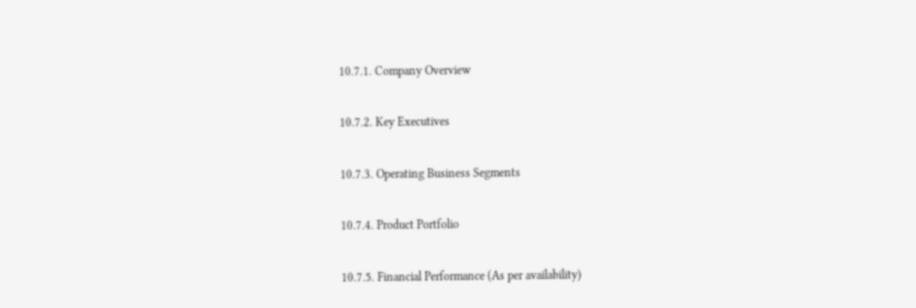10.7.1. Company Overview

10.7.2. Key Executives

10.7.3. Operating Business Segments

10.7.4. Product Portfolio

10.7.5. Financial Performance (As per availability)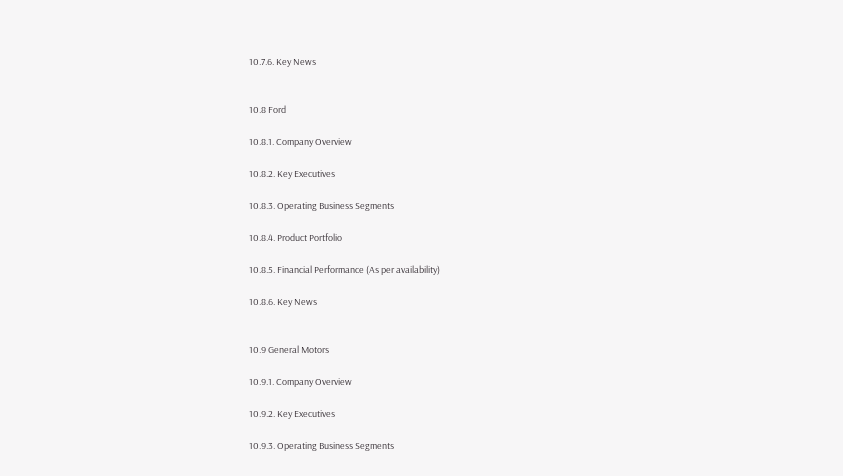10.7.6. Key News


10.8 Ford

10.8.1. Company Overview

10.8.2. Key Executives

10.8.3. Operating Business Segments

10.8.4. Product Portfolio

10.8.5. Financial Performance (As per availability)

10.8.6. Key News


10.9 General Motors

10.9.1. Company Overview

10.9.2. Key Executives

10.9.3. Operating Business Segments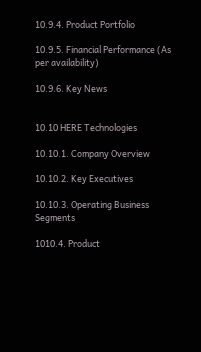10.9.4. Product Portfolio

10.9.5. Financial Performance (As per availability)

10.9.6. Key News


10.10 HERE Technologies

10.10.1. Company Overview

10.10.2. Key Executives

10.10.3. Operating Business Segments

1010.4. Product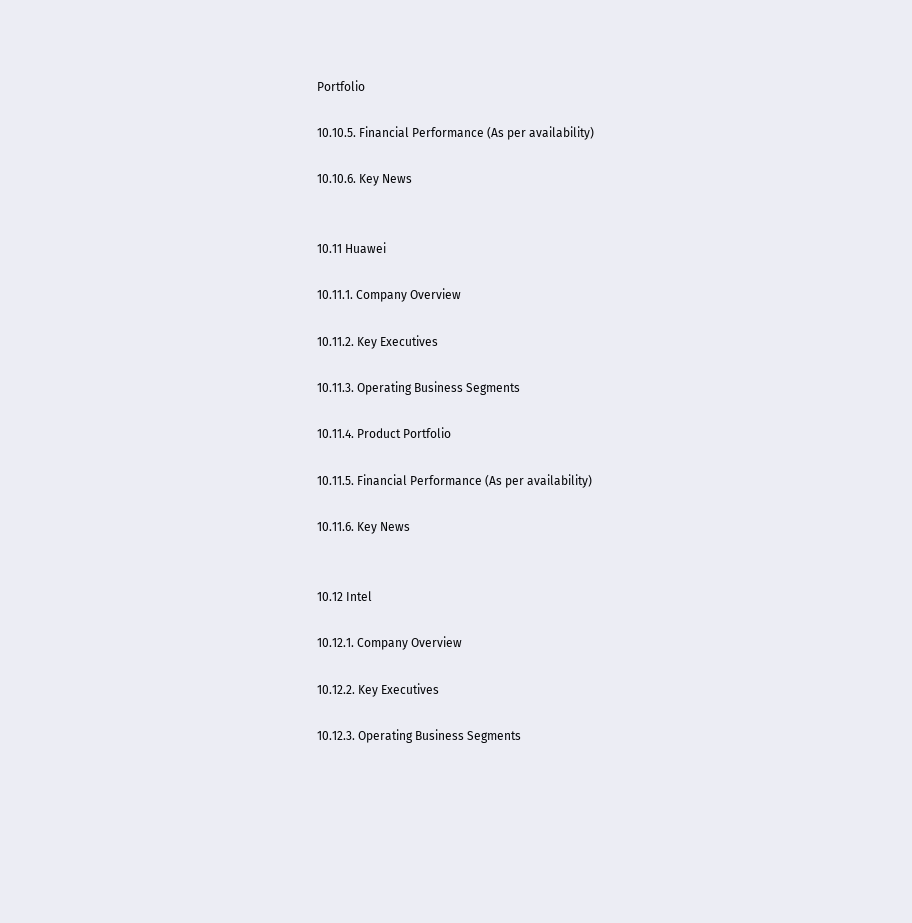Portfolio

10.10.5. Financial Performance (As per availability)

10.10.6. Key News


10.11 Huawei

10.11.1. Company Overview

10.11.2. Key Executives

10.11.3. Operating Business Segments

10.11.4. Product Portfolio

10.11.5. Financial Performance (As per availability)

10.11.6. Key News


10.12 Intel

10.12.1. Company Overview

10.12.2. Key Executives

10.12.3. Operating Business Segments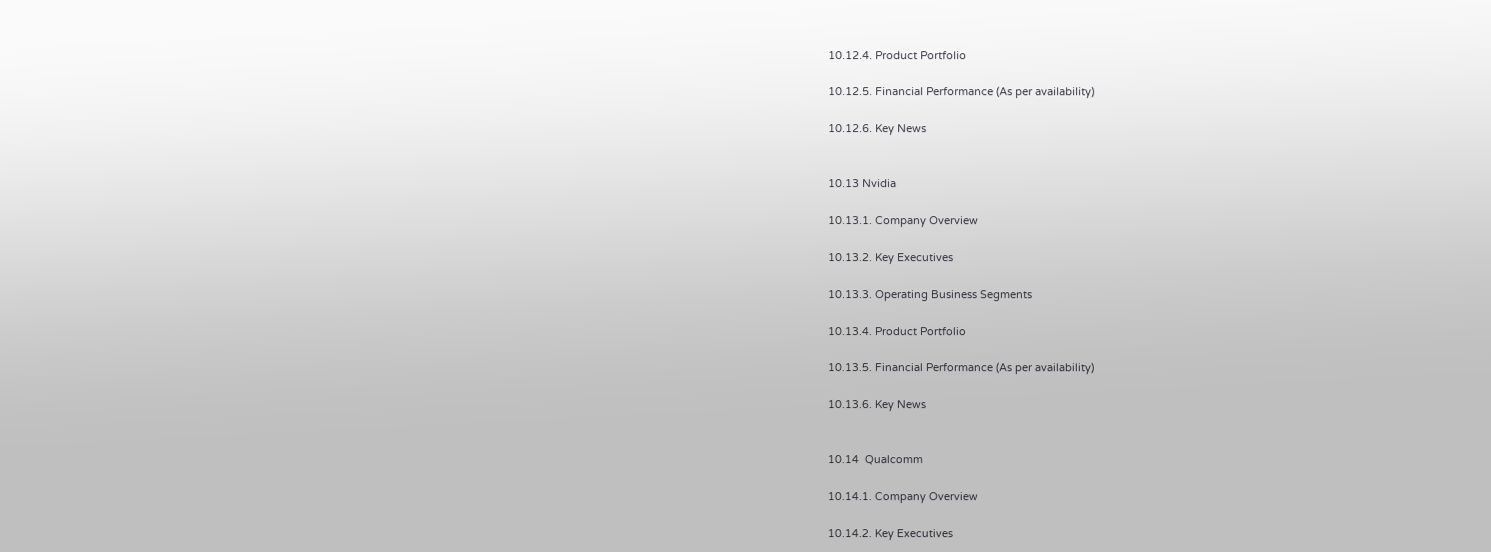10.12.4. Product Portfolio

10.12.5. Financial Performance (As per availability)

10.12.6. Key News


10.13 Nvidia

10.13.1. Company Overview

10.13.2. Key Executives

10.13.3. Operating Business Segments

10.13.4. Product Portfolio

10.13.5. Financial Performance (As per availability)

10.13.6. Key News


10.14  Qualcomm

10.14.1. Company Overview

10.14.2. Key Executives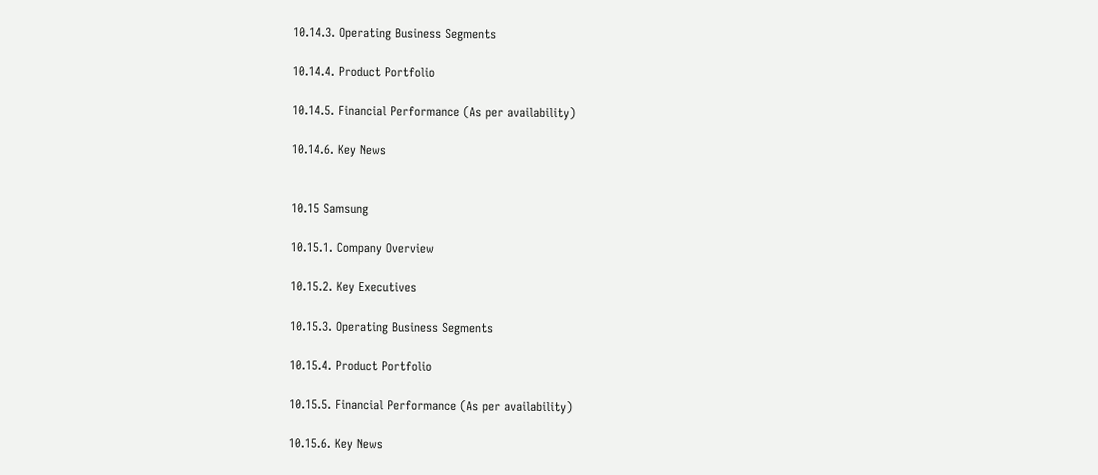10.14.3. Operating Business Segments

10.14.4. Product Portfolio

10.14.5. Financial Performance (As per availability)

10.14.6. Key News


10.15 Samsung

10.15.1. Company Overview

10.15.2. Key Executives

10.15.3. Operating Business Segments

10.15.4. Product Portfolio

10.15.5. Financial Performance (As per availability)

10.15.6. Key News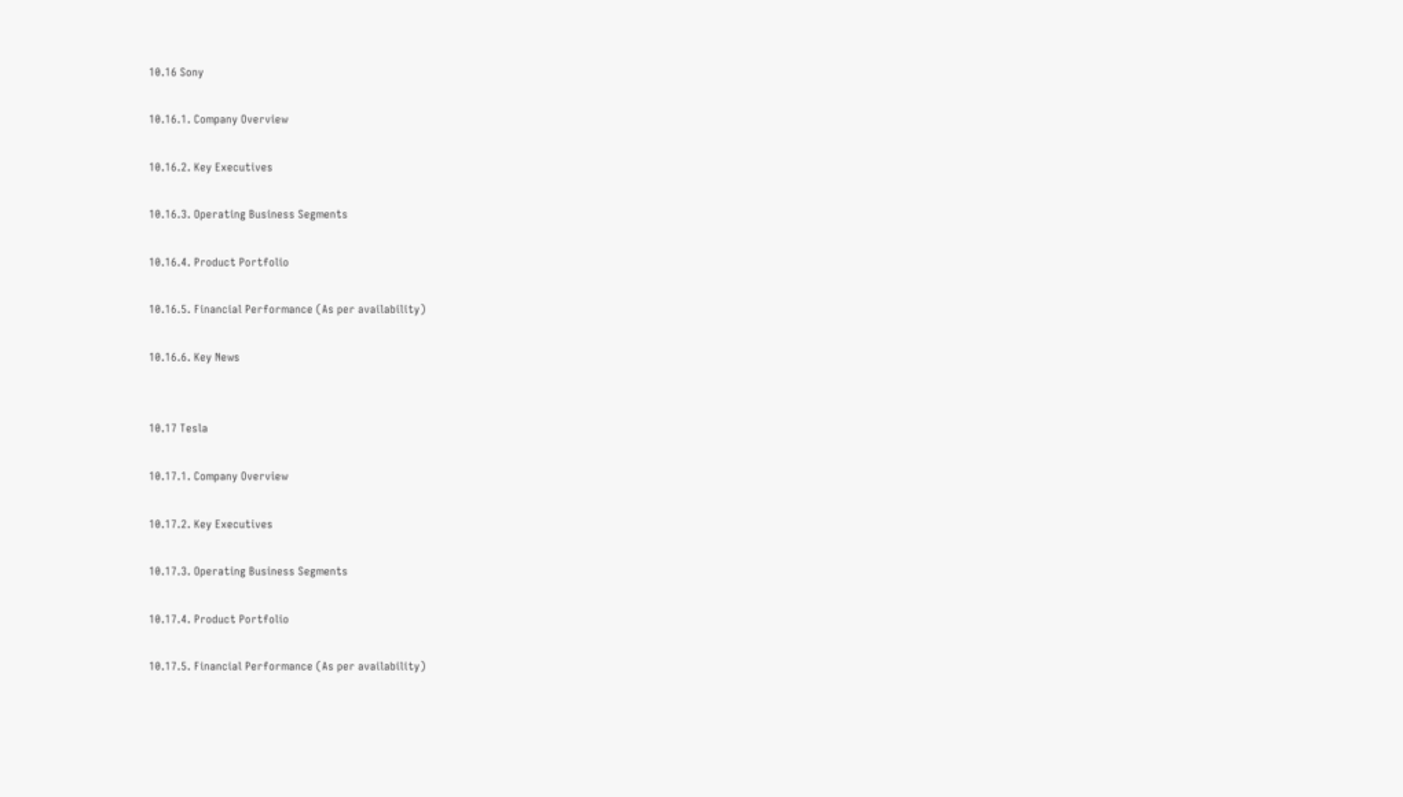10.16 Sony

10.16.1. Company Overview

10.16.2. Key Executives

10.16.3. Operating Business Segments

10.16.4. Product Portfolio

10.16.5. Financial Performance (As per availability)

10.16.6. Key News


10.17 Tesla

10.17.1. Company Overview

10.17.2. Key Executives

10.17.3. Operating Business Segments

10.17.4. Product Portfolio

10.17.5. Financial Performance (As per availability)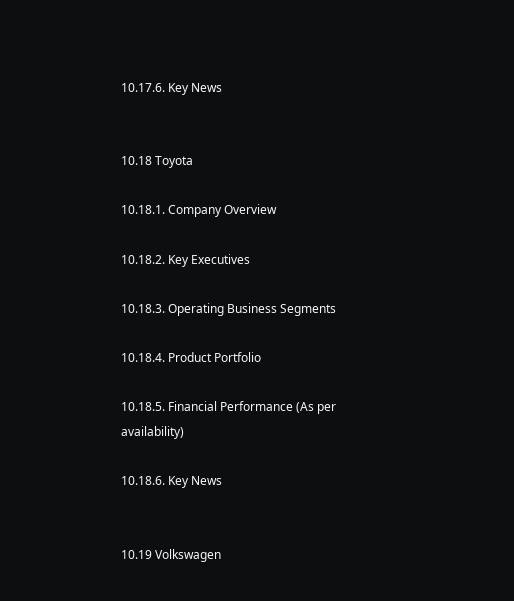10.17.6. Key News


10.18 Toyota

10.18.1. Company Overview

10.18.2. Key Executives

10.18.3. Operating Business Segments

10.18.4. Product Portfolio

10.18.5. Financial Performance (As per availability)

10.18.6. Key News


10.19 Volkswagen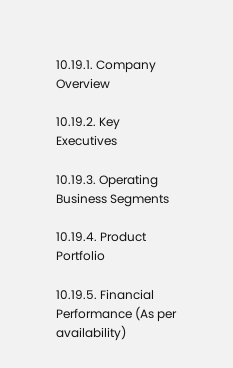10.19.1. Company Overview

10.19.2. Key Executives

10.19.3. Operating Business Segments

10.19.4. Product Portfolio

10.19.5. Financial Performance (As per availability)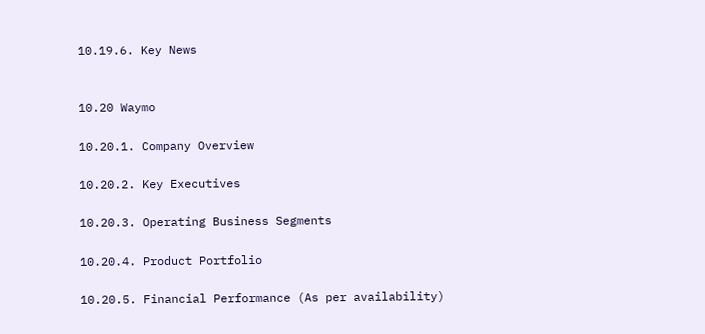10.19.6. Key News


10.20 Waymo

10.20.1. Company Overview

10.20.2. Key Executives

10.20.3. Operating Business Segments

10.20.4. Product Portfolio

10.20.5. Financial Performance (As per availability)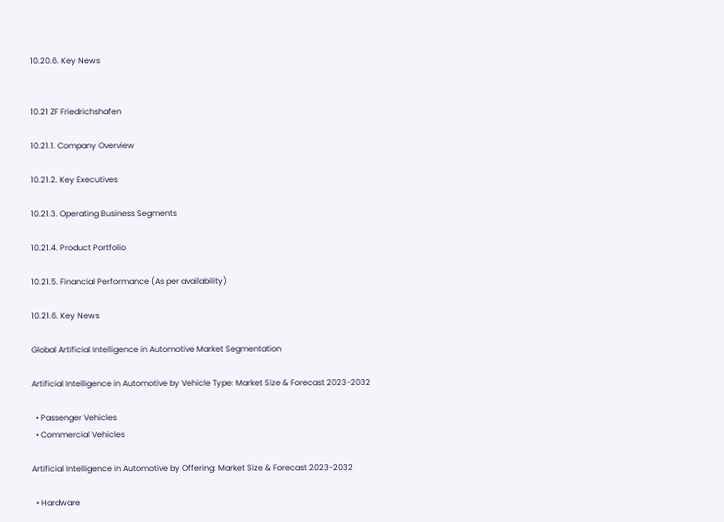10.20.6. Key News


10.21 ZF Friedrichshafen

10.21.1. Company Overview

10.21.2. Key Executives

10.21.3. Operating Business Segments

10.21.4. Product Portfolio

10.21.5. Financial Performance (As per availability)

10.21.6. Key News

Global Artificial Intelligence in Automotive Market Segmentation

Artificial Intelligence in Automotive by Vehicle Type: Market Size & Forecast 2023-2032

  • Passenger Vehicles
  • Commercial Vehicles

Artificial Intelligence in Automotive by Offering: Market Size & Forecast 2023-2032

  • Hardware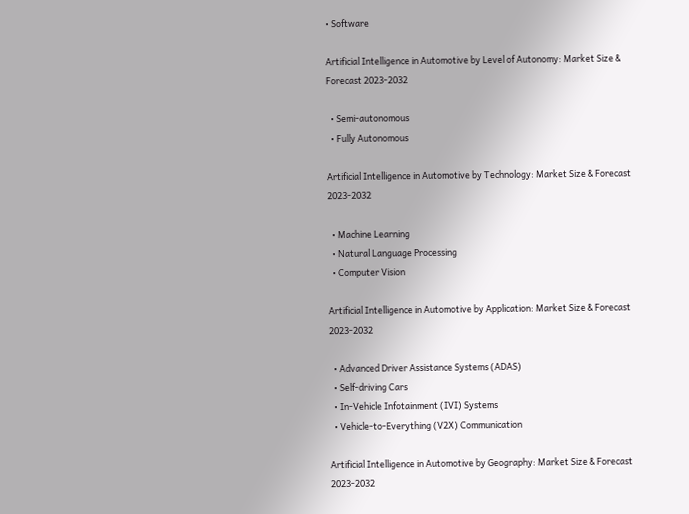• Software

Artificial Intelligence in Automotive by Level of Autonomy: Market Size & Forecast 2023-2032

  • Semi-autonomous
  • Fully Autonomous

Artificial Intelligence in Automotive by Technology: Market Size & Forecast 2023-2032

  • Machine Learning
  • Natural Language Processing
  • Computer Vision

Artificial Intelligence in Automotive by Application: Market Size & Forecast 2023-2032

  • Advanced Driver Assistance Systems (ADAS)
  • Self-driving Cars
  • In-Vehicle Infotainment (IVI) Systems
  • Vehicle-to-Everything (V2X) Communication

Artificial Intelligence in Automotive by Geography: Market Size & Forecast 2023-2032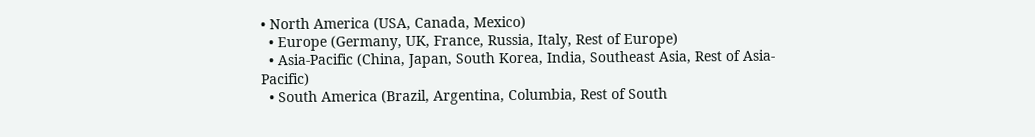• North America (USA, Canada, Mexico)
  • Europe (Germany, UK, France, Russia, Italy, Rest of Europe)
  • Asia-Pacific (China, Japan, South Korea, India, Southeast Asia, Rest of Asia-Pacific)
  • South America (Brazil, Argentina, Columbia, Rest of South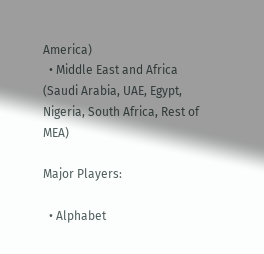America)
  • Middle East and Africa (Saudi Arabia, UAE, Egypt, Nigeria, South Africa, Rest of MEA)

Major Players:

  • Alphabet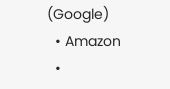(Google)
  • Amazon
  •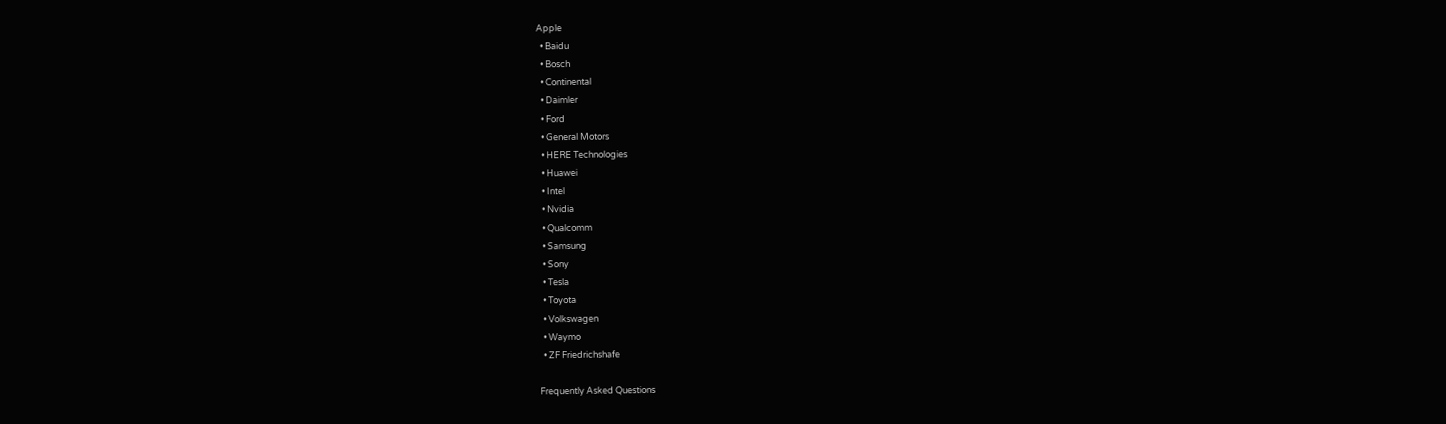Apple
  • Baidu
  • Bosch
  • Continental
  • Daimler
  • Ford
  • General Motors
  • HERE Technologies
  • Huawei
  • Intel
  • Nvidia
  • Qualcomm
  • Samsung
  • Sony
  • Tesla
  • Toyota
  • Volkswagen
  • Waymo
  • ZF Friedrichshafe

Frequently Asked Questions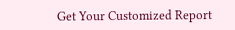Get Your Customized Report